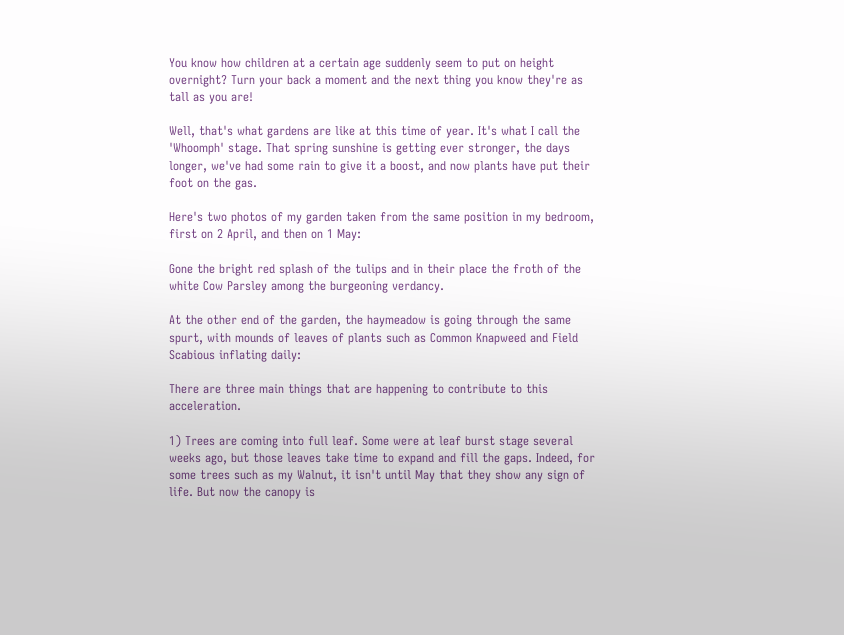You know how children at a certain age suddenly seem to put on height overnight? Turn your back a moment and the next thing you know they're as tall as you are!

Well, that's what gardens are like at this time of year. It's what I call the 'Whoomph' stage. That spring sunshine is getting ever stronger, the days longer, we've had some rain to give it a boost, and now plants have put their foot on the gas.

Here's two photos of my garden taken from the same position in my bedroom, first on 2 April, and then on 1 May:

Gone the bright red splash of the tulips and in their place the froth of the white Cow Parsley among the burgeoning verdancy.

At the other end of the garden, the haymeadow is going through the same spurt, with mounds of leaves of plants such as Common Knapweed and Field Scabious inflating daily:

There are three main things that are happening to contribute to this acceleration.

1) Trees are coming into full leaf. Some were at leaf burst stage several weeks ago, but those leaves take time to expand and fill the gaps. Indeed, for some trees such as my Walnut, it isn't until May that they show any sign of life. But now the canopy is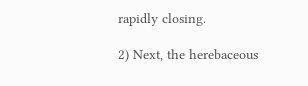rapidly closing.

2) Next, the herebaceous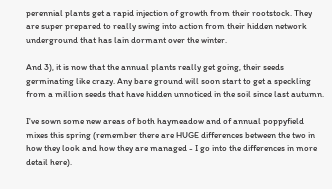perennial plants get a rapid injection of growth from their rootstock. They are super prepared to really swing into action from their hidden network underground that has lain dormant over the winter.

And 3), it is now that the annual plants really get going, their seeds germinating like crazy. Any bare ground will soon start to get a speckling from a million seeds that have hidden unnoticed in the soil since last autumn.

I've sown some new areas of both haymeadow and of annual poppyfield mixes this spring (remember there are HUGE differences between the two in how they look and how they are managed - I go into the differences in more detail here).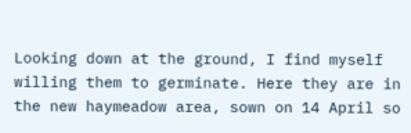Looking down at the ground, I find myself willing them to germinate. Here they are in the new haymeadow area, sown on 14 April so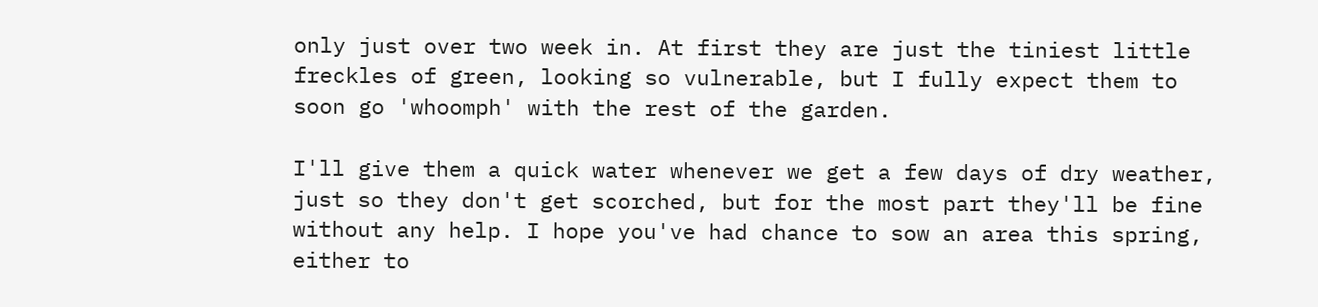only just over two week in. At first they are just the tiniest little freckles of green, looking so vulnerable, but I fully expect them to soon go 'whoomph' with the rest of the garden.

I'll give them a quick water whenever we get a few days of dry weather, just so they don't get scorched, but for the most part they'll be fine without any help. I hope you've had chance to sow an area this spring, either to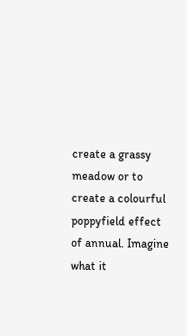create a grassy meadow or to create a colourful poppyfield effect of annual. Imagine what it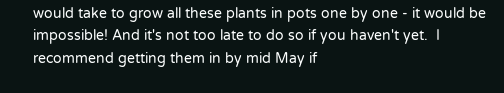would take to grow all these plants in pots one by one - it would be impossible! And it's not too late to do so if you haven't yet.  I recommend getting them in by mid May if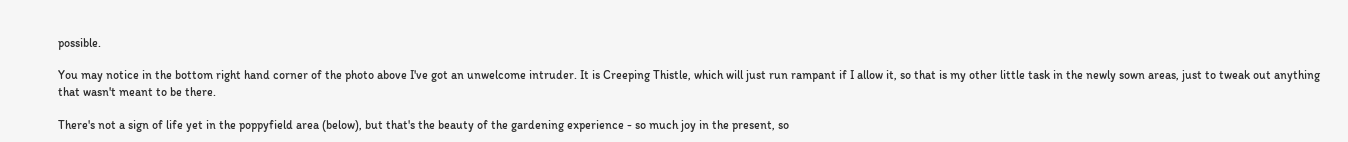possible.

You may notice in the bottom right hand corner of the photo above I've got an unwelcome intruder. It is Creeping Thistle, which will just run rampant if I allow it, so that is my other little task in the newly sown areas, just to tweak out anything that wasn't meant to be there.

There's not a sign of life yet in the poppyfield area (below), but that's the beauty of the gardening experience - so much joy in the present, so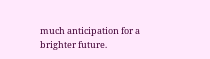much anticipation for a brighter future.